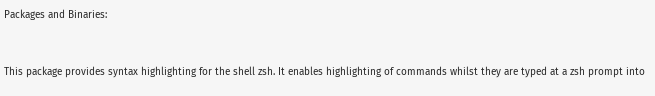Packages and Binaries:


This package provides syntax highlighting for the shell zsh. It enables highlighting of commands whilst they are typed at a zsh prompt into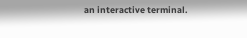an interactive terminal.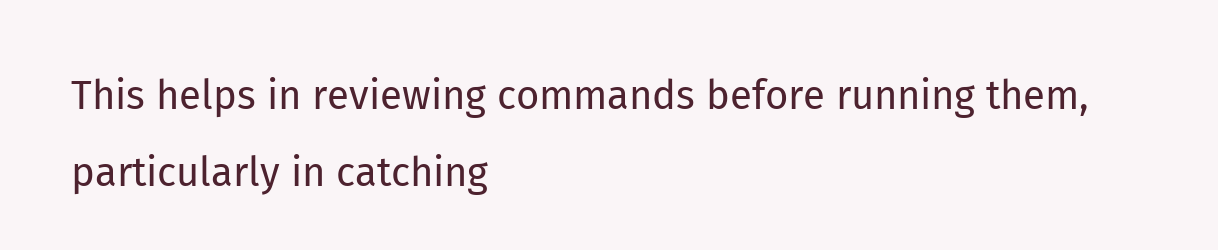This helps in reviewing commands before running them, particularly in catching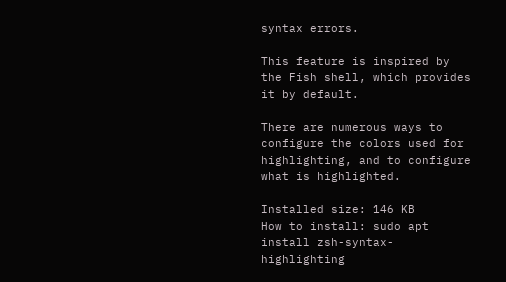syntax errors.

This feature is inspired by the Fish shell, which provides it by default.

There are numerous ways to configure the colors used for highlighting, and to configure what is highlighted.

Installed size: 146 KB
How to install: sudo apt install zsh-syntax-highlighting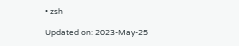• zsh

Updated on: 2023-May-25